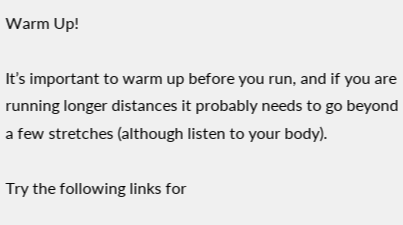Warm Up!

It’s important to warm up before you run, and if you are running longer distances it probably needs to go beyond a few stretches (although listen to your body).

Try the following links for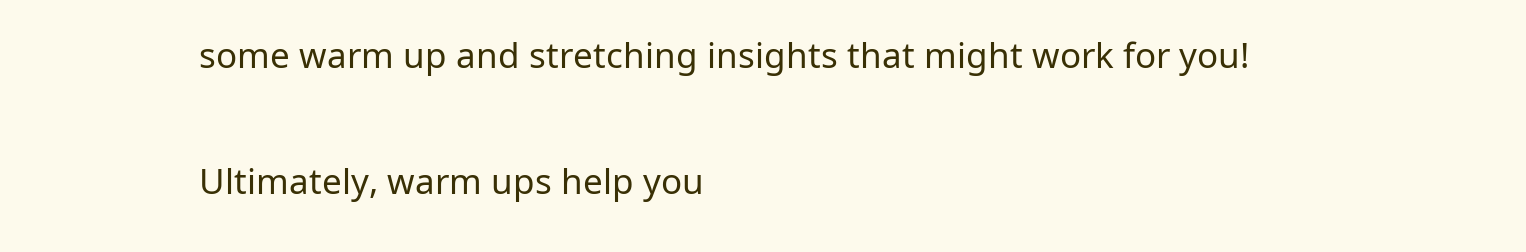some warm up and stretching insights that might work for you!

Ultimately, warm ups help you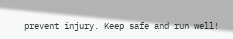prevent injury. Keep safe and run well!